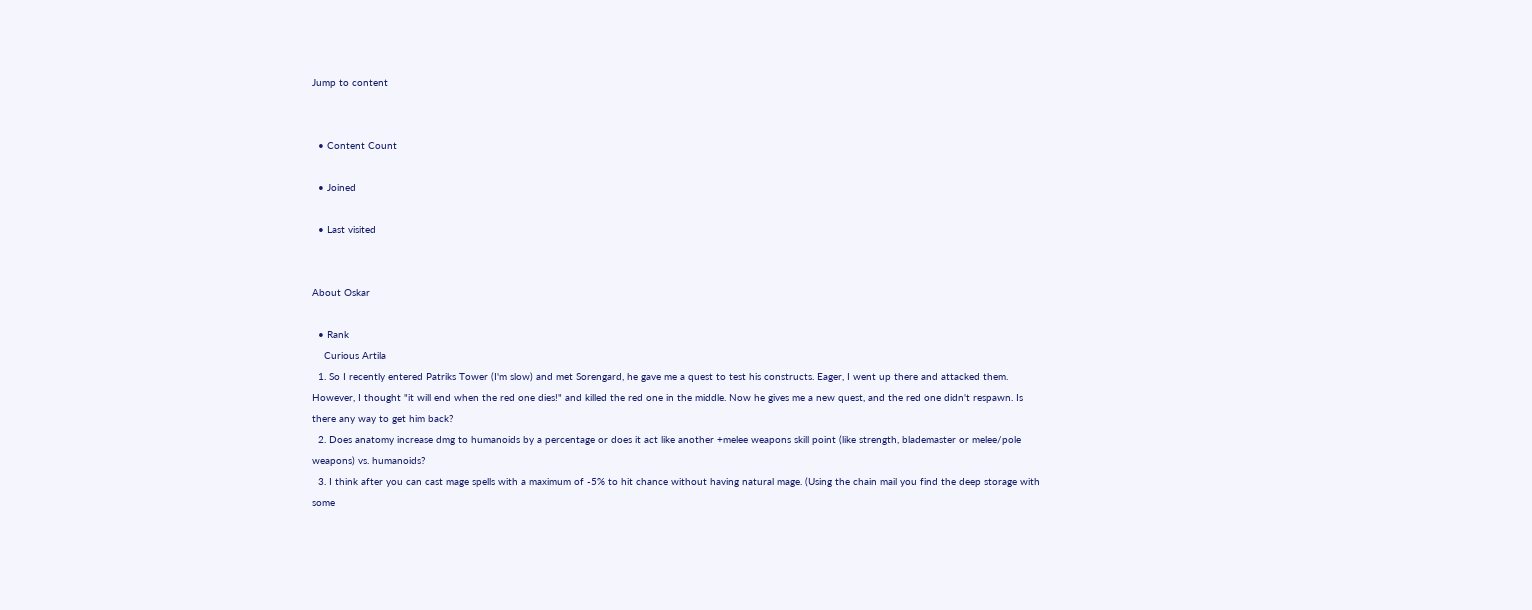Jump to content


  • Content Count

  • Joined

  • Last visited


About Oskar

  • Rank
    Curious Artila
  1. So I recently entered Patriks Tower (I'm slow) and met Sorengard, he gave me a quest to test his constructs. Eager, I went up there and attacked them. However, I thought "it will end when the red one dies!" and killed the red one in the middle. Now he gives me a new quest, and the red one didn't respawn. Is there any way to get him back?
  2. Does anatomy increase dmg to humanoids by a percentage or does it act like another +melee weapons skill point (like strength, blademaster or melee/pole weapons) vs. humanoids?
  3. I think after you can cast mage spells with a maximum of -5% to hit chance without having natural mage. (Using the chain mail you find the deep storage with some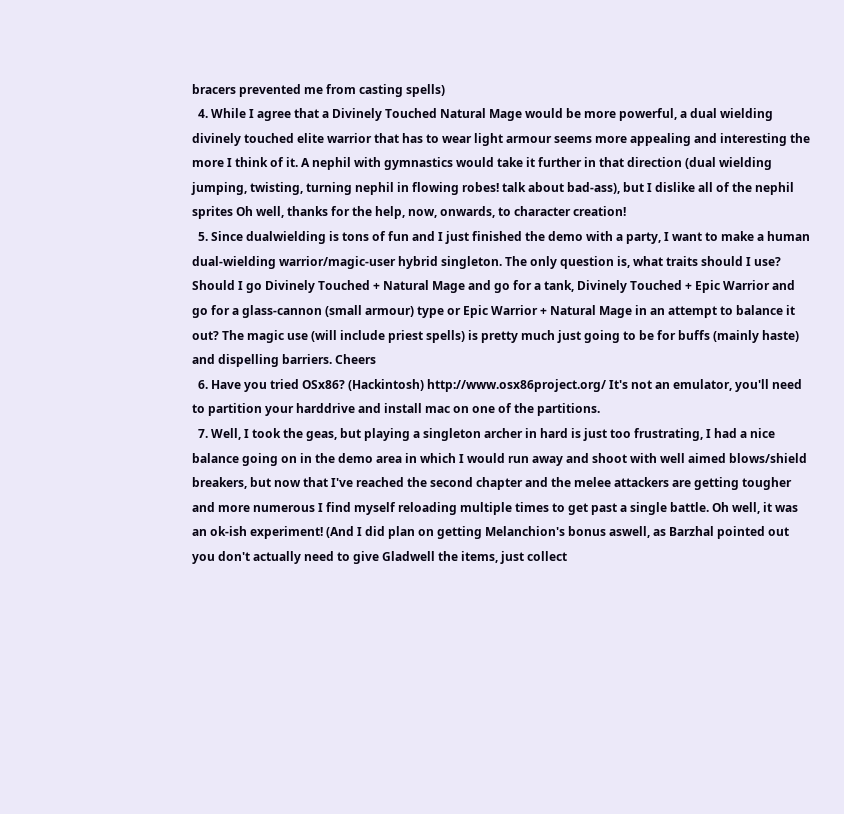bracers prevented me from casting spells)
  4. While I agree that a Divinely Touched Natural Mage would be more powerful, a dual wielding divinely touched elite warrior that has to wear light armour seems more appealing and interesting the more I think of it. A nephil with gymnastics would take it further in that direction (dual wielding jumping, twisting, turning nephil in flowing robes! talk about bad-ass), but I dislike all of the nephil sprites Oh well, thanks for the help, now, onwards, to character creation!
  5. Since dualwielding is tons of fun and I just finished the demo with a party, I want to make a human dual-wielding warrior/magic-user hybrid singleton. The only question is, what traits should I use? Should I go Divinely Touched + Natural Mage and go for a tank, Divinely Touched + Epic Warrior and go for a glass-cannon (small armour) type or Epic Warrior + Natural Mage in an attempt to balance it out? The magic use (will include priest spells) is pretty much just going to be for buffs (mainly haste) and dispelling barriers. Cheers
  6. Have you tried OSx86? (Hackintosh) http://www.osx86project.org/ It's not an emulator, you'll need to partition your harddrive and install mac on one of the partitions.
  7. Well, I took the geas, but playing a singleton archer in hard is just too frustrating, I had a nice balance going on in the demo area in which I would run away and shoot with well aimed blows/shield breakers, but now that I've reached the second chapter and the melee attackers are getting tougher and more numerous I find myself reloading multiple times to get past a single battle. Oh well, it was an ok-ish experiment! (And I did plan on getting Melanchion's bonus aswell, as Barzhal pointed out you don't actually need to give Gladwell the items, just collect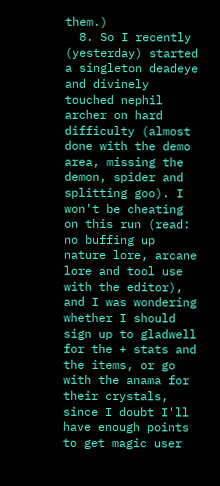them.)
  8. So I recently (yesterday) started a singleton deadeye and divinely touched nephil archer on hard difficulty (almost done with the demo area, missing the demon, spider and splitting goo). I won't be cheating on this run (read: no buffing up nature lore, arcane lore and tool use with the editor), and I was wondering whether I should sign up to gladwell for the + stats and the items, or go with the anama for their crystals, since I doubt I'll have enough points to get magic user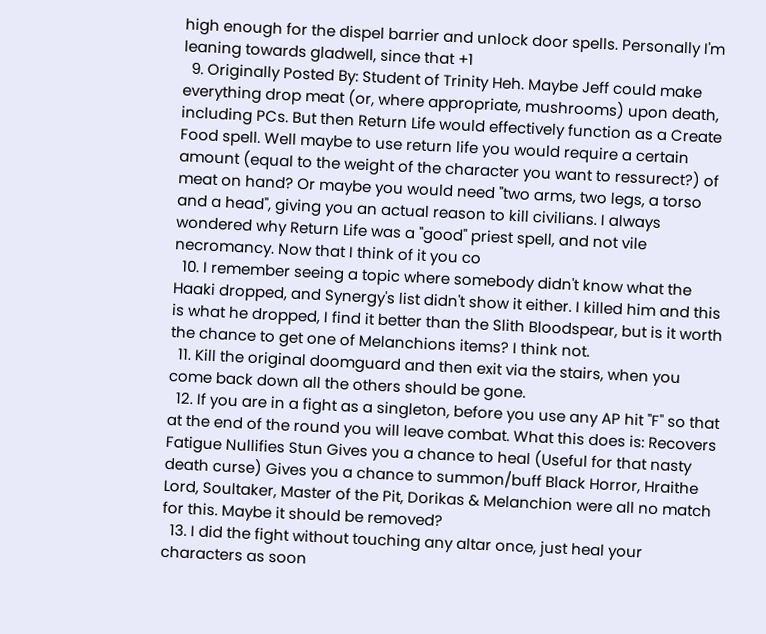high enough for the dispel barrier and unlock door spells. Personally I'm leaning towards gladwell, since that +1
  9. Originally Posted By: Student of Trinity Heh. Maybe Jeff could make everything drop meat (or, where appropriate, mushrooms) upon death, including PCs. But then Return Life would effectively function as a Create Food spell. Well maybe to use return life you would require a certain amount (equal to the weight of the character you want to ressurect?) of meat on hand? Or maybe you would need "two arms, two legs, a torso and a head", giving you an actual reason to kill civilians. I always wondered why Return Life was a "good" priest spell, and not vile necromancy. Now that I think of it you co
  10. I remember seeing a topic where somebody didn't know what the Haaki dropped, and Synergy's list didn't show it either. I killed him and this is what he dropped, I find it better than the Slith Bloodspear, but is it worth the chance to get one of Melanchions items? I think not.
  11. Kill the original doomguard and then exit via the stairs, when you come back down all the others should be gone.
  12. If you are in a fight as a singleton, before you use any AP hit "F" so that at the end of the round you will leave combat. What this does is: Recovers Fatigue Nullifies Stun Gives you a chance to heal (Useful for that nasty death curse) Gives you a chance to summon/buff Black Horror, Hraithe Lord, Soultaker, Master of the Pit, Dorikas & Melanchion were all no match for this. Maybe it should be removed?
  13. I did the fight without touching any altar once, just heal your characters as soon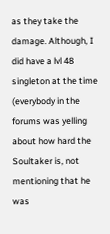as they take the damage. Although, I did have a lvl 48 singleton at the time (everybody in the forums was yelling about how hard the Soultaker is, not mentioning that he was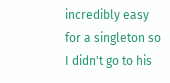incredibly easy for a singleton so I didn't go to his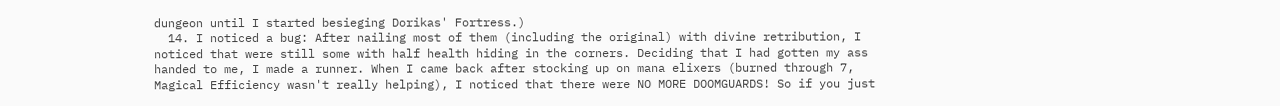dungeon until I started besieging Dorikas' Fortress.)
  14. I noticed a bug: After nailing most of them (including the original) with divine retribution, I noticed that were still some with half health hiding in the corners. Deciding that I had gotten my ass handed to me, I made a runner. When I came back after stocking up on mana elixers (burned through 7, Magical Efficiency wasn't really helping), I noticed that there were NO MORE DOOMGUARDS! So if you just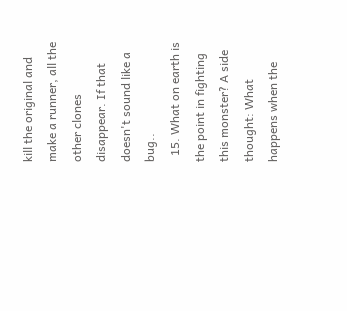kill the original and make a runner, all the other clones disappear. If that doesn't sound like a bug..
  15. What on earth is the point in fighting this monster? A side thought: What happens when the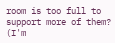room is too full to support more of them? (I'm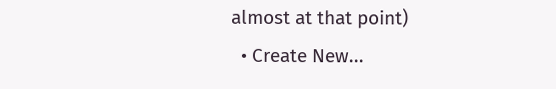almost at that point)
  • Create New...